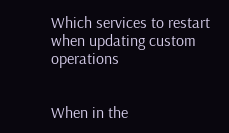Which services to restart when updating custom operations


When in the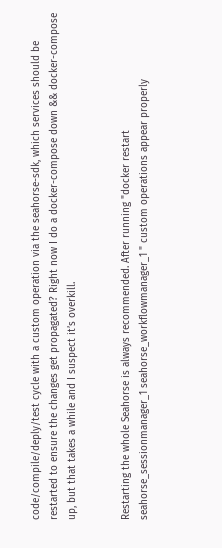code/compile/deply/test cycle with a custom operation via the seahorse-sdk, which services should be restarted to ensure the changes get propagated? Right now I do a docker-compose down && docker-compose up, but that takes a while and I suspect it’s overkill.


Restarting the whole Seahorse is always recommended. After running "docker restart seahorse_sessionmanager_1 seahorse_workflowmanager_1 " custom operations appear properly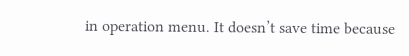in operation menu. It doesn’t save time because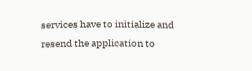services have to initialize and resend the application to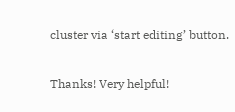cluster via ‘start editing’ button.


Thanks! Very helpful!